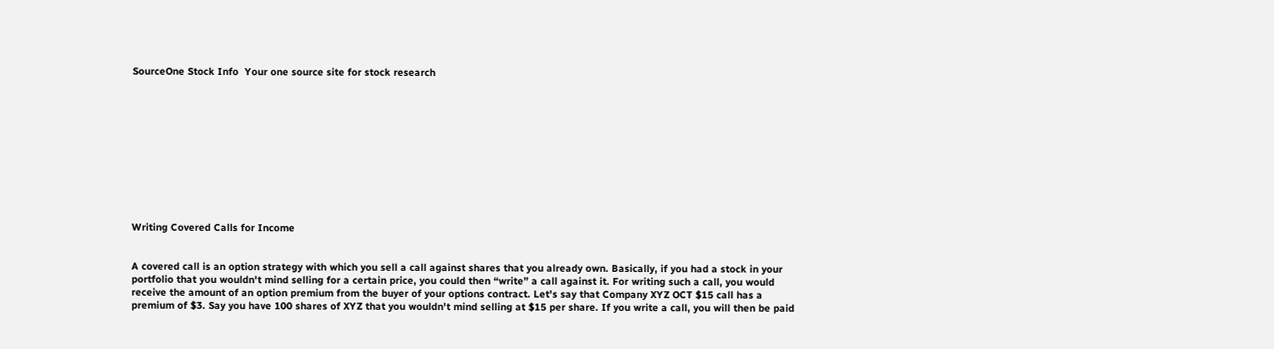SourceOne Stock Info  Your one source site for stock research











Writing Covered Calls for Income


A covered call is an option strategy with which you sell a call against shares that you already own. Basically, if you had a stock in your portfolio that you wouldn't mind selling for a certain price, you could then “write” a call against it. For writing such a call, you would receive the amount of an option premium from the buyer of your options contract. Let's say that Company XYZ OCT $15 call has a premium of $3. Say you have 100 shares of XYZ that you wouldn't mind selling at $15 per share. If you write a call, you will then be paid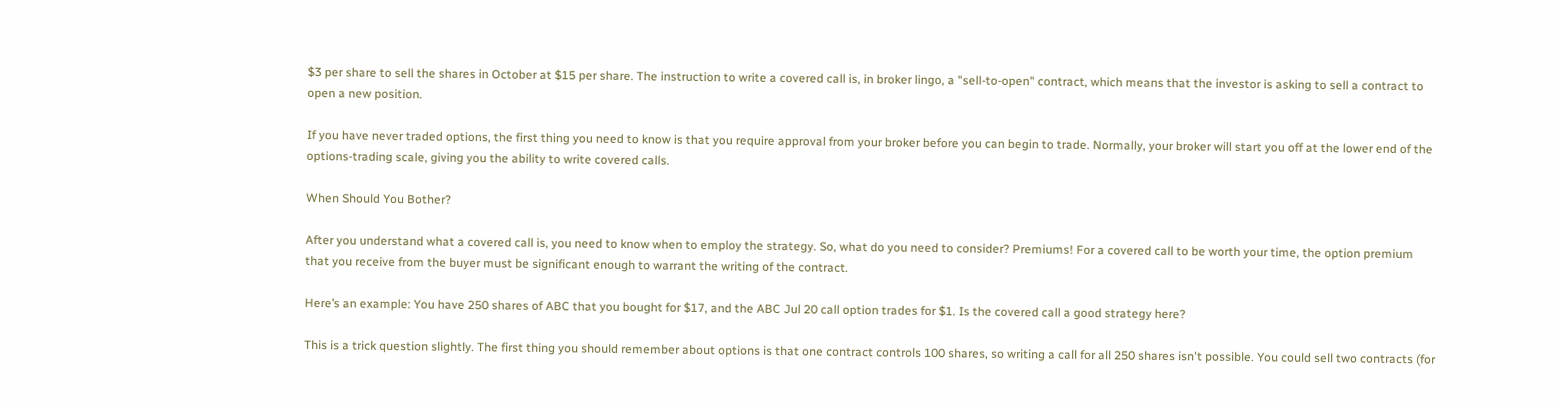$3 per share to sell the shares in October at $15 per share. The instruction to write a covered call is, in broker lingo, a "sell-to-open" contract, which means that the investor is asking to sell a contract to open a new position.

If you have never traded options, the first thing you need to know is that you require approval from your broker before you can begin to trade. Normally, your broker will start you off at the lower end of the options-trading scale, giving you the ability to write covered calls.

When Should You Bother?

After you understand what a covered call is, you need to know when to employ the strategy. So, what do you need to consider? Premiums! For a covered call to be worth your time, the option premium that you receive from the buyer must be significant enough to warrant the writing of the contract.

Here’s an example: You have 250 shares of ABC that you bought for $17, and the ABC Jul 20 call option trades for $1. Is the covered call a good strategy here?

This is a trick question slightly. The first thing you should remember about options is that one contract controls 100 shares, so writing a call for all 250 shares isn't possible. You could sell two contracts (for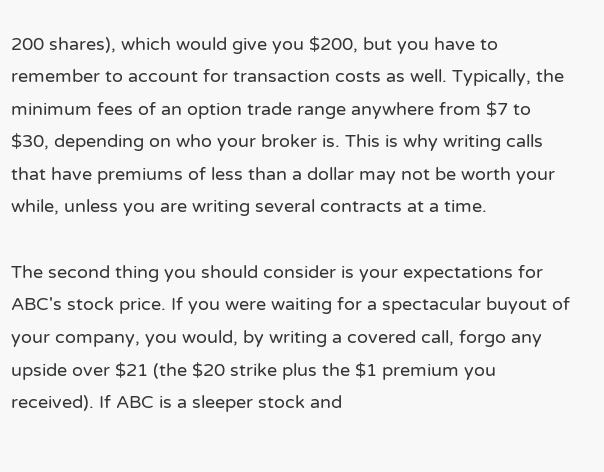200 shares), which would give you $200, but you have to remember to account for transaction costs as well. Typically, the minimum fees of an option trade range anywhere from $7 to $30, depending on who your broker is. This is why writing calls that have premiums of less than a dollar may not be worth your while, unless you are writing several contracts at a time.

The second thing you should consider is your expectations for ABC's stock price. If you were waiting for a spectacular buyout of your company, you would, by writing a covered call, forgo any upside over $21 (the $20 strike plus the $1 premium you received). If ABC is a sleeper stock and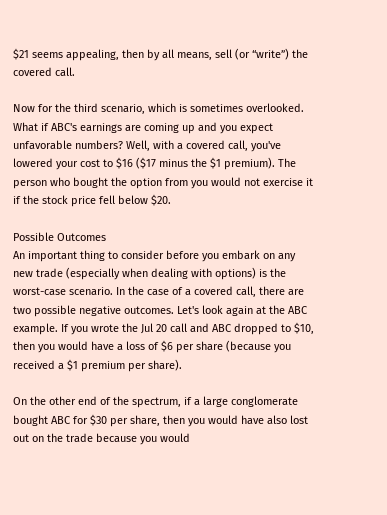$21 seems appealing, then by all means, sell (or “write”) the covered call.

Now for the third scenario, which is sometimes overlooked. What if ABC's earnings are coming up and you expect unfavorable numbers? Well, with a covered call, you've lowered your cost to $16 ($17 minus the $1 premium). The person who bought the option from you would not exercise it if the stock price fell below $20.

Possible Outcomes
An important thing to consider before you embark on any new trade (especially when dealing with options) is the worst-case scenario. In the case of a covered call, there are two possible negative outcomes. Let's look again at the ABC example. If you wrote the Jul 20 call and ABC dropped to $10, then you would have a loss of $6 per share (because you received a $1 premium per share).

On the other end of the spectrum, if a large conglomerate bought ABC for $30 per share, then you would have also lost out on the trade because you would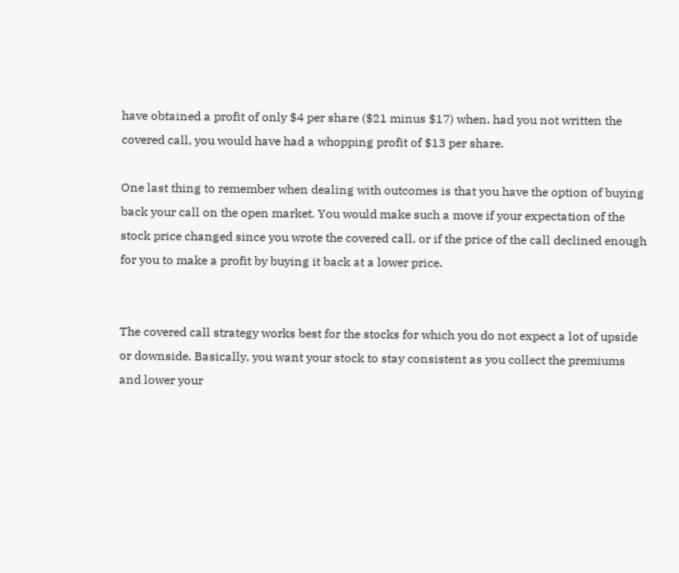have obtained a profit of only $4 per share ($21 minus $17) when, had you not written the covered call, you would have had a whopping profit of $13 per share.

One last thing to remember when dealing with outcomes is that you have the option of buying back your call on the open market. You would make such a move if your expectation of the stock price changed since you wrote the covered call, or if the price of the call declined enough for you to make a profit by buying it back at a lower price.


The covered call strategy works best for the stocks for which you do not expect a lot of upside or downside. Basically, you want your stock to stay consistent as you collect the premiums and lower your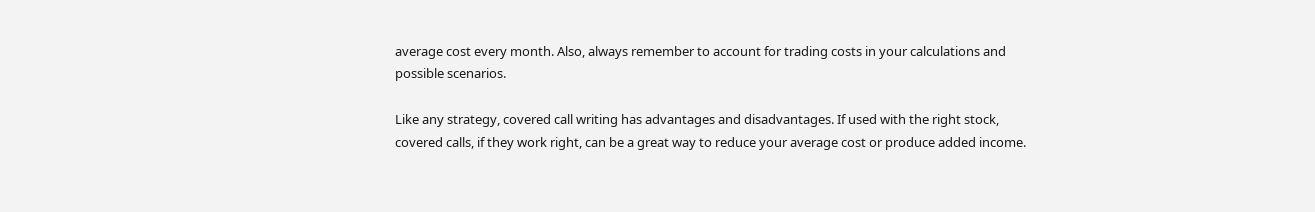average cost every month. Also, always remember to account for trading costs in your calculations and possible scenarios.

Like any strategy, covered call writing has advantages and disadvantages. If used with the right stock, covered calls, if they work right, can be a great way to reduce your average cost or produce added income.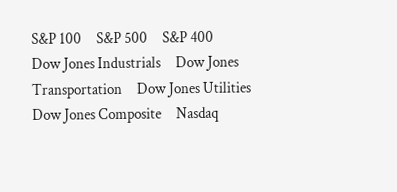S&P 100     S&P 500     S&P 400     Dow Jones Industrials     Dow Jones Transportation     Dow Jones Utilities     Dow Jones Composite     Nasdaq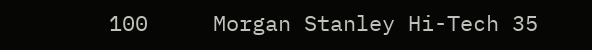100     Morgan Stanley Hi-Tech 35